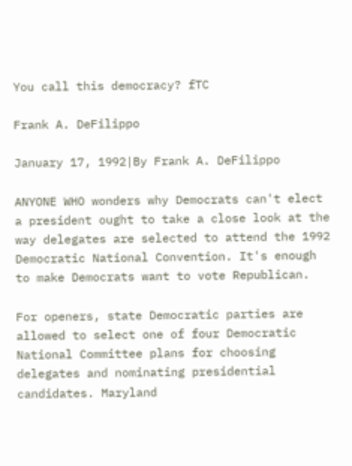You call this democracy? fTC

Frank A. DeFilippo

January 17, 1992|By Frank A. DeFilippo

ANYONE WHO wonders why Democrats can't elect a president ought to take a close look at the way delegates are selected to attend the 1992 Democratic National Convention. It's enough to make Democrats want to vote Republican.

For openers, state Democratic parties are allowed to select one of four Democratic National Committee plans for choosing delegates and nominating presidential candidates. Maryland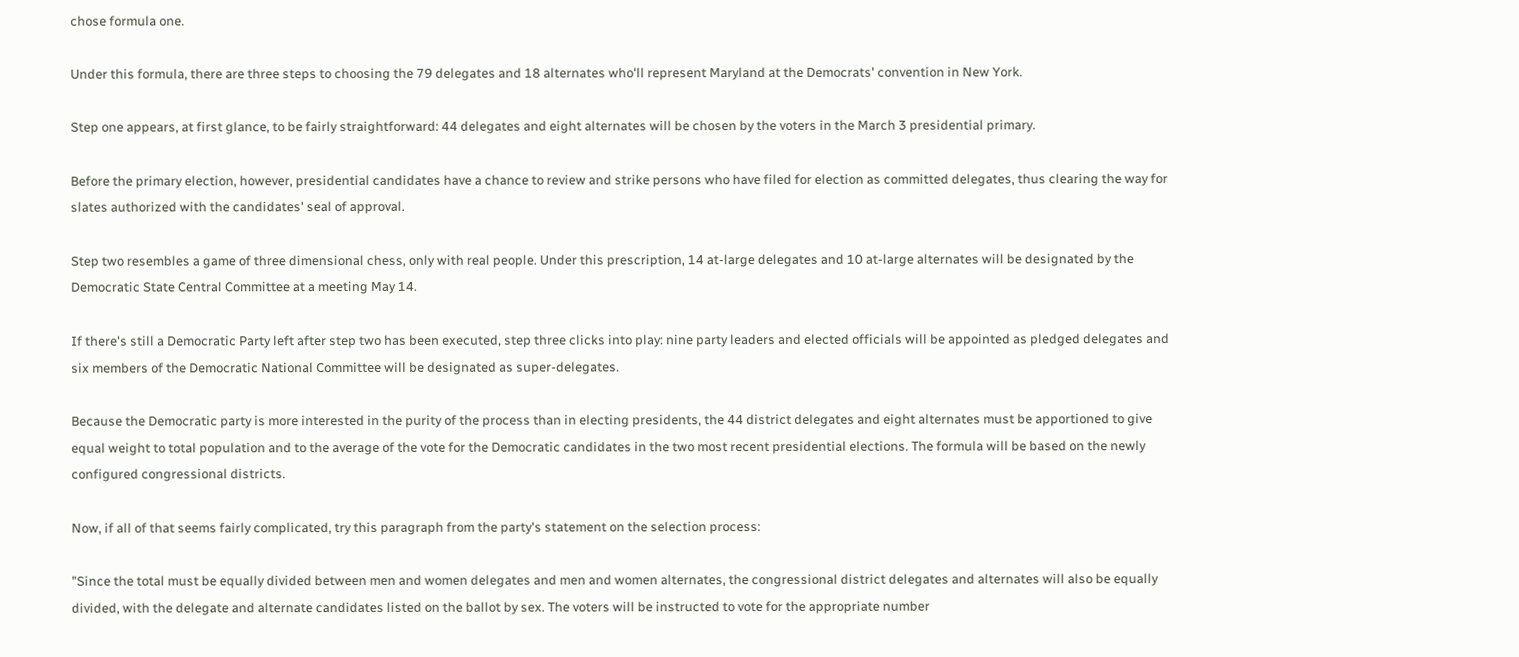chose formula one.

Under this formula, there are three steps to choosing the 79 delegates and 18 alternates who'll represent Maryland at the Democrats' convention in New York.

Step one appears, at first glance, to be fairly straightforward: 44 delegates and eight alternates will be chosen by the voters in the March 3 presidential primary.

Before the primary election, however, presidential candidates have a chance to review and strike persons who have filed for election as committed delegates, thus clearing the way for slates authorized with the candidates' seal of approval.

Step two resembles a game of three dimensional chess, only with real people. Under this prescription, 14 at-large delegates and 10 at-large alternates will be designated by the Democratic State Central Committee at a meeting May 14.

If there's still a Democratic Party left after step two has been executed, step three clicks into play: nine party leaders and elected officials will be appointed as pledged delegates and six members of the Democratic National Committee will be designated as super-delegates.

Because the Democratic party is more interested in the purity of the process than in electing presidents, the 44 district delegates and eight alternates must be apportioned to give equal weight to total population and to the average of the vote for the Democratic candidates in the two most recent presidential elections. The formula will be based on the newly configured congressional districts.

Now, if all of that seems fairly complicated, try this paragraph from the party's statement on the selection process:

"Since the total must be equally divided between men and women delegates and men and women alternates, the congressional district delegates and alternates will also be equally divided, with the delegate and alternate candidates listed on the ballot by sex. The voters will be instructed to vote for the appropriate number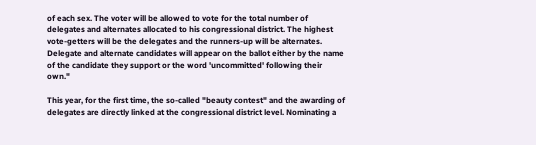of each sex. The voter will be allowed to vote for the total number of delegates and alternates allocated to his congressional district. The highest vote-getters will be the delegates and the runners-up will be alternates. Delegate and alternate candidates will appear on the ballot either by the name of the candidate they support or the word 'uncommitted' following their own."

This year, for the first time, the so-called "beauty contest" and the awarding of delegates are directly linked at the congressional district level. Nominating a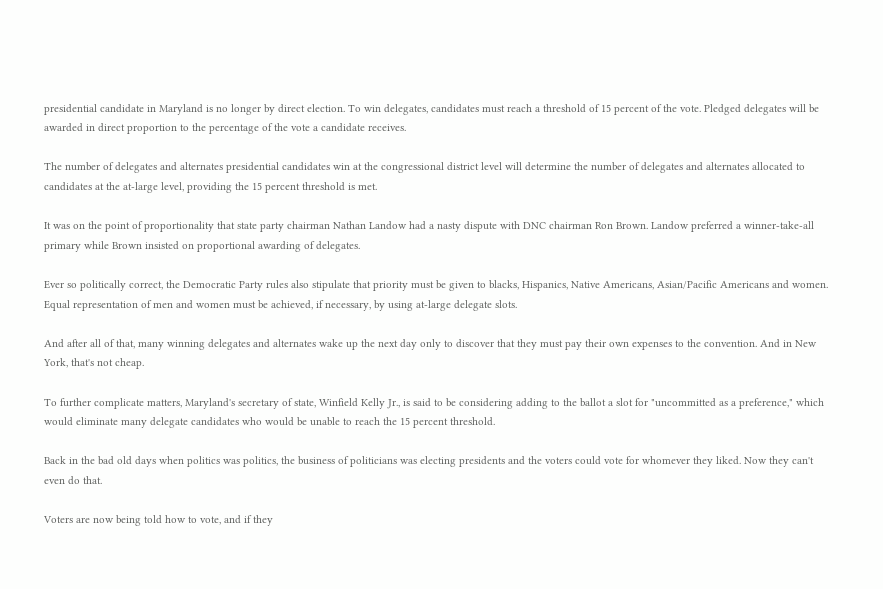presidential candidate in Maryland is no longer by direct election. To win delegates, candidates must reach a threshold of 15 percent of the vote. Pledged delegates will be awarded in direct proportion to the percentage of the vote a candidate receives.

The number of delegates and alternates presidential candidates win at the congressional district level will determine the number of delegates and alternates allocated to candidates at the at-large level, providing the 15 percent threshold is met.

It was on the point of proportionality that state party chairman Nathan Landow had a nasty dispute with DNC chairman Ron Brown. Landow preferred a winner-take-all primary while Brown insisted on proportional awarding of delegates.

Ever so politically correct, the Democratic Party rules also stipulate that priority must be given to blacks, Hispanics, Native Americans, Asian/Pacific Americans and women. Equal representation of men and women must be achieved, if necessary, by using at-large delegate slots.

And after all of that, many winning delegates and alternates wake up the next day only to discover that they must pay their own expenses to the convention. And in New York, that's not cheap.

To further complicate matters, Maryland's secretary of state, Winfield Kelly Jr., is said to be considering adding to the ballot a slot for "uncommitted as a preference," which would eliminate many delegate candidates who would be unable to reach the 15 percent threshold.

Back in the bad old days when politics was politics, the business of politicians was electing presidents and the voters could vote for whomever they liked. Now they can't even do that.

Voters are now being told how to vote, and if they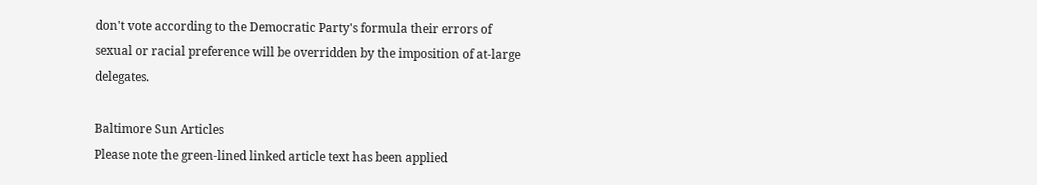don't vote according to the Democratic Party's formula their errors of sexual or racial preference will be overridden by the imposition of at-large delegates.

Baltimore Sun Articles
Please note the green-lined linked article text has been applied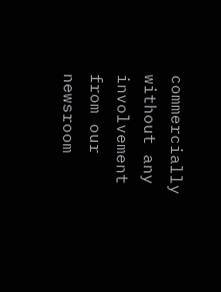commercially without any involvement from our newsroom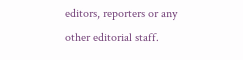editors, reporters or any other editorial staff.